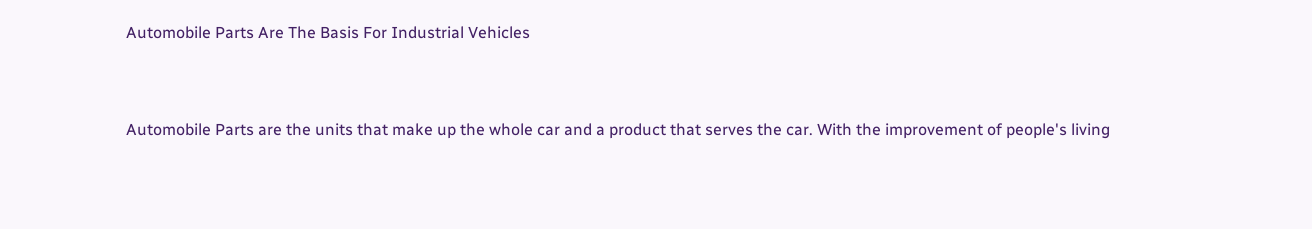Automobile Parts Are The Basis For Industrial Vehicles


Automobile Parts are the units that make up the whole car and a product that serves the car. With the improvement of people's living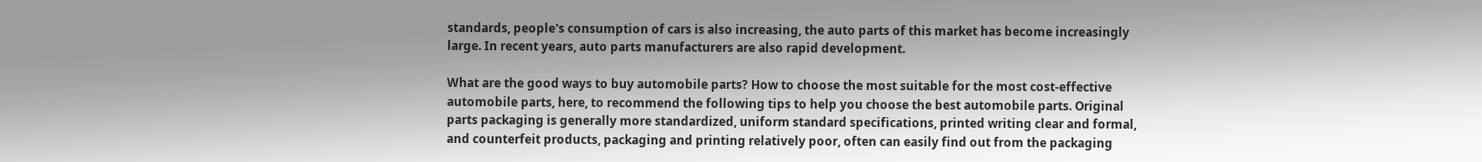standards, people's consumption of cars is also increasing, the auto parts of this market has become increasingly large. In recent years, auto parts manufacturers are also rapid development.

What are the good ways to buy automobile parts? How to choose the most suitable for the most cost-effective automobile parts, here, to recommend the following tips to help you choose the best automobile parts. Original parts packaging is generally more standardized, uniform standard specifications, printed writing clear and formal, and counterfeit products, packaging and printing relatively poor, often can easily find out from the packaging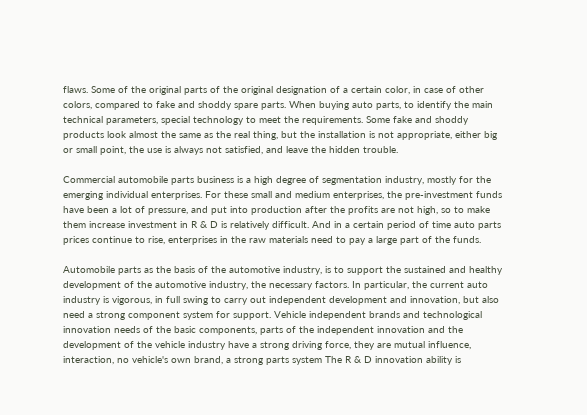flaws. Some of the original parts of the original designation of a certain color, in case of other colors, compared to fake and shoddy spare parts. When buying auto parts, to identify the main technical parameters, special technology to meet the requirements. Some fake and shoddy products look almost the same as the real thing, but the installation is not appropriate, either big or small point, the use is always not satisfied, and leave the hidden trouble.

Commercial automobile parts business is a high degree of segmentation industry, mostly for the emerging individual enterprises. For these small and medium enterprises, the pre-investment funds have been a lot of pressure, and put into production after the profits are not high, so to make them increase investment in R & D is relatively difficult. And in a certain period of time auto parts prices continue to rise, enterprises in the raw materials need to pay a large part of the funds.

Automobile parts as the basis of the automotive industry, is to support the sustained and healthy development of the automotive industry, the necessary factors. In particular, the current auto industry is vigorous, in full swing to carry out independent development and innovation, but also need a strong component system for support. Vehicle independent brands and technological innovation needs of the basic components, parts of the independent innovation and the development of the vehicle industry have a strong driving force, they are mutual influence, interaction, no vehicle's own brand, a strong parts system The R & D innovation ability is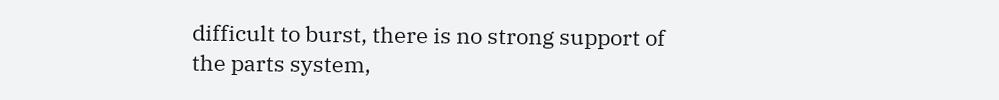difficult to burst, there is no strong support of the parts system,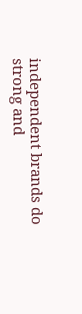independent brands do strong and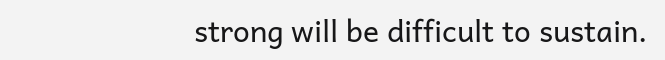strong will be difficult to sustain.